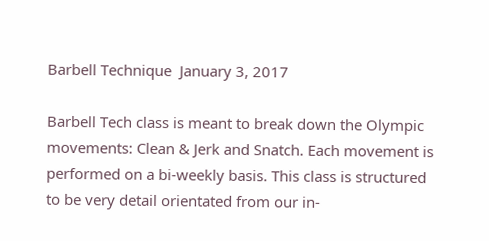Barbell Technique  January 3, 2017

Barbell Tech class is meant to break down the Olympic movements: Clean & Jerk and Snatch. Each movement is performed on a bi-weekly basis. This class is structured to be very detail orientated from our in-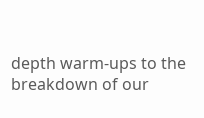depth warm-ups to the breakdown of our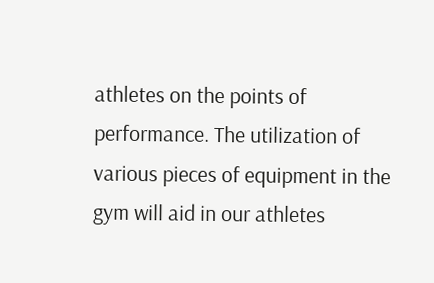athletes on the points of performance. The utilization of various pieces of equipment in the gym will aid in our athletes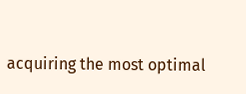acquiring the most optimal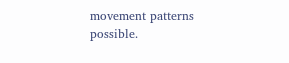movement patterns possible.